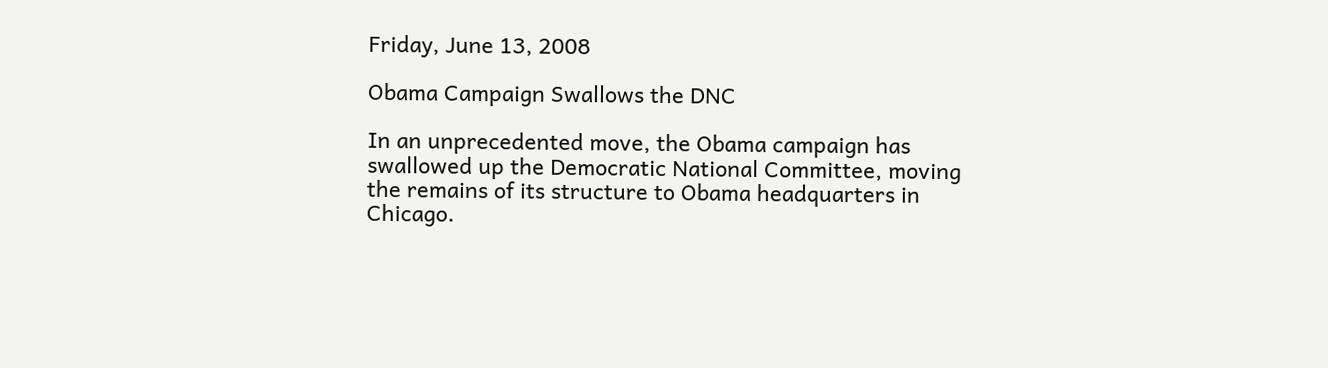Friday, June 13, 2008

Obama Campaign Swallows the DNC

In an unprecedented move, the Obama campaign has swallowed up the Democratic National Committee, moving the remains of its structure to Obama headquarters in Chicago.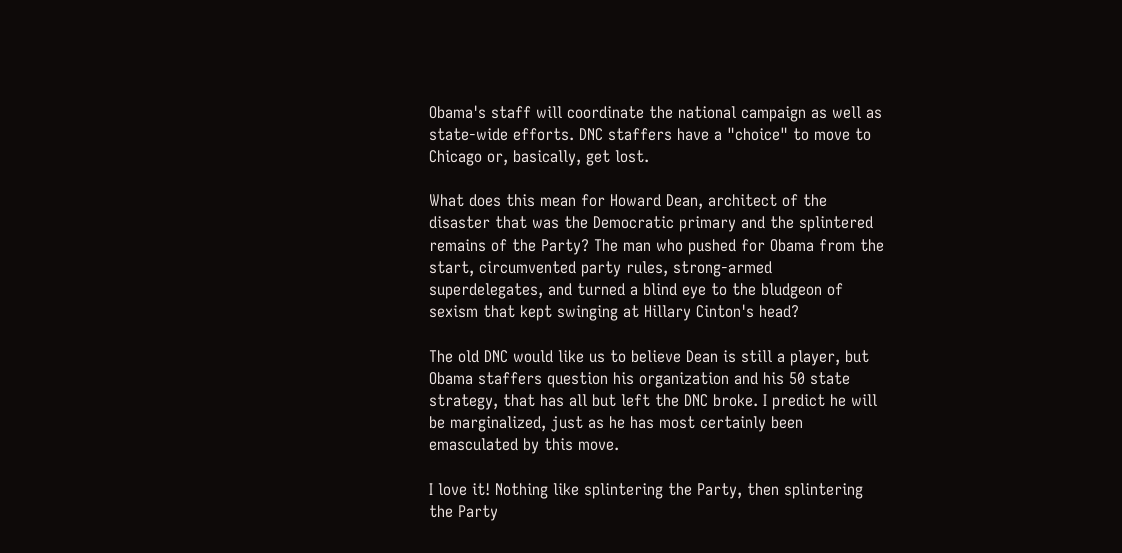Obama's staff will coordinate the national campaign as well as state-wide efforts. DNC staffers have a "choice" to move to Chicago or, basically, get lost.

What does this mean for Howard Dean, architect of the disaster that was the Democratic primary and the splintered remains of the Party? The man who pushed for Obama from the start, circumvented party rules, strong-armed superdelegates, and turned a blind eye to the bludgeon of sexism that kept swinging at Hillary Cinton's head?

The old DNC would like us to believe Dean is still a player, but Obama staffers question his organization and his 50 state strategy, that has all but left the DNC broke. I predict he will be marginalized, just as he has most certainly been emasculated by this move.

I love it! Nothing like splintering the Party, then splintering the Party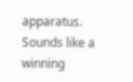apparatus. Sounds like a winning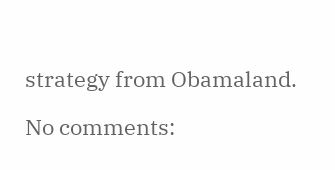strategy from Obamaland.

No comments: